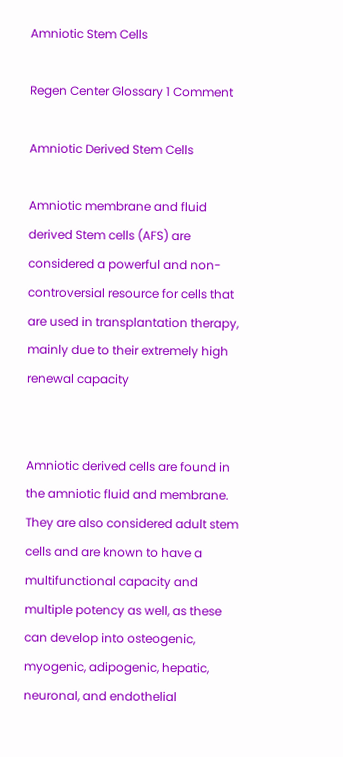Amniotic Stem Cells

Regen Center Glossary 1 Comment

Amniotic Derived Stem Cells

Amniotic membrane and fluid derived Stem cells (AFS) are considered a powerful and non-controversial resource for cells that are used in transplantation therapy, mainly due to their extremely high renewal capacity


Amniotic derived cells are found in the amniotic fluid and membrane. They are also considered adult stem cells and are known to have a multifunctional capacity and multiple potency as well, as these can develop into osteogenic, myogenic, adipogenic, hepatic, neuronal, and endothelial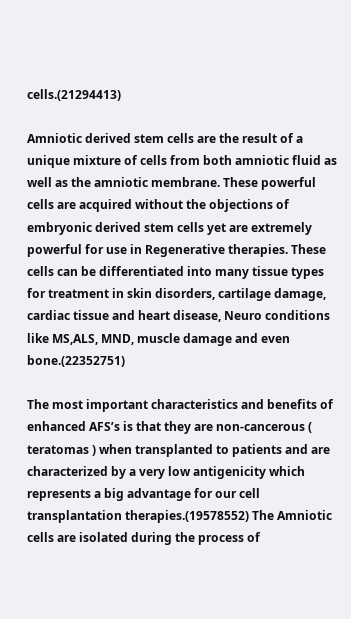cells.(21294413)

Amniotic derived stem cells are the result of a unique mixture of cells from both amniotic fluid as well as the amniotic membrane. These powerful cells are acquired without the objections of embryonic derived stem cells yet are extremely powerful for use in Regenerative therapies. These cells can be differentiated into many tissue types for treatment in skin disorders, cartilage damage, cardiac tissue and heart disease, Neuro conditions like MS,ALS, MND, muscle damage and even bone.(22352751)

The most important characteristics and benefits of enhanced AFS’s is that they are non-cancerous ( teratomas ) when transplanted to patients and are characterized by a very low antigenicity which represents a big advantage for our cell transplantation therapies.(19578552) The Amniotic cells are isolated during the process of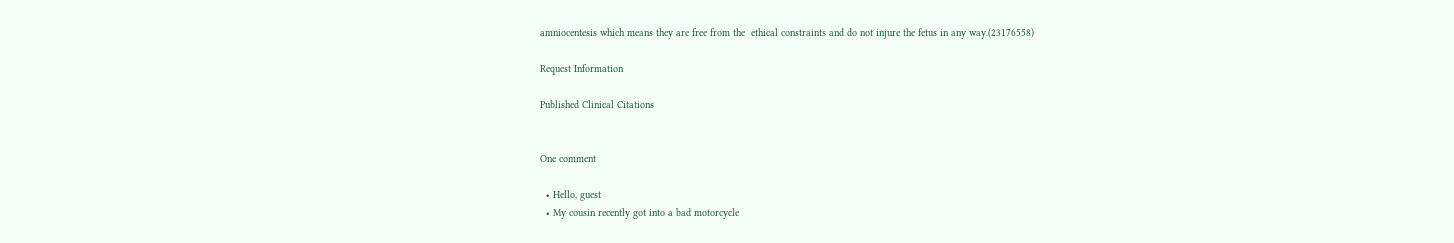amniocentesis which means they are free from the  ethical constraints and do not injure the fetus in any way.(23176558)

Request Information

Published Clinical Citations


One comment

  • Hello, guest
  • My cousin recently got into a bad motorcycle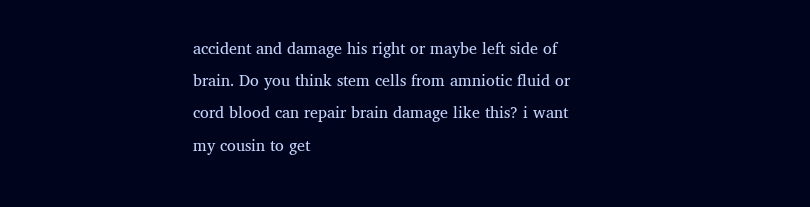accident and damage his right or maybe left side of brain. Do you think stem cells from amniotic fluid or cord blood can repair brain damage like this? i want my cousin to get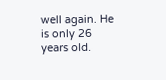well again. He is only 26 years old.